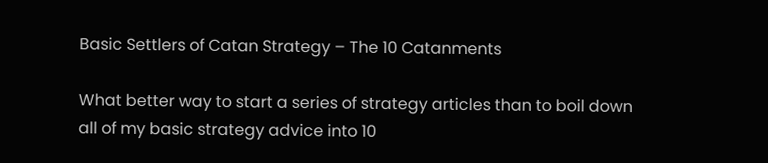Basic Settlers of Catan Strategy – The 10 Catanments

What better way to start a series of strategy articles than to boil down all of my basic strategy advice into 10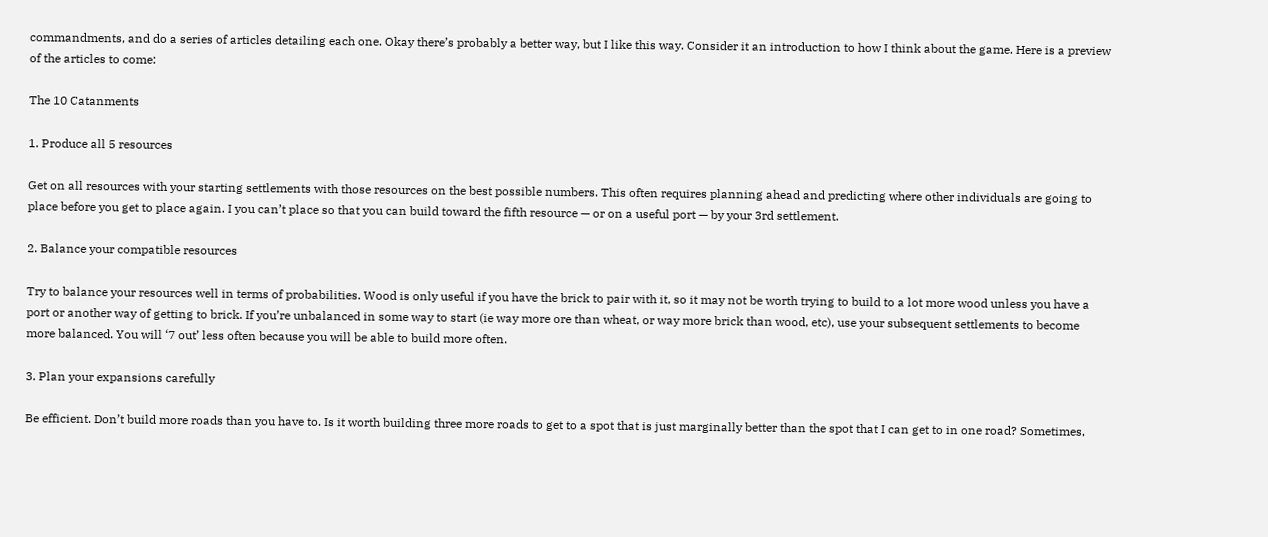commandments, and do a series of articles detailing each one. Okay there’s probably a better way, but I like this way. Consider it an introduction to how I think about the game. Here is a preview of the articles to come:

The 10 Catanments

1. Produce all 5 resources

Get on all resources with your starting settlements with those resources on the best possible numbers. This often requires planning ahead and predicting where other individuals are going to place before you get to place again. I you can’t place so that you can build toward the fifth resource — or on a useful port — by your 3rd settlement.

2. Balance your compatible resources

Try to balance your resources well in terms of probabilities. Wood is only useful if you have the brick to pair with it, so it may not be worth trying to build to a lot more wood unless you have a port or another way of getting to brick. If you’re unbalanced in some way to start (ie way more ore than wheat, or way more brick than wood, etc), use your subsequent settlements to become more balanced. You will ‘7 out’ less often because you will be able to build more often.

3. Plan your expansions carefully

Be efficient. Don’t build more roads than you have to. Is it worth building three more roads to get to a spot that is just marginally better than the spot that I can get to in one road? Sometimes,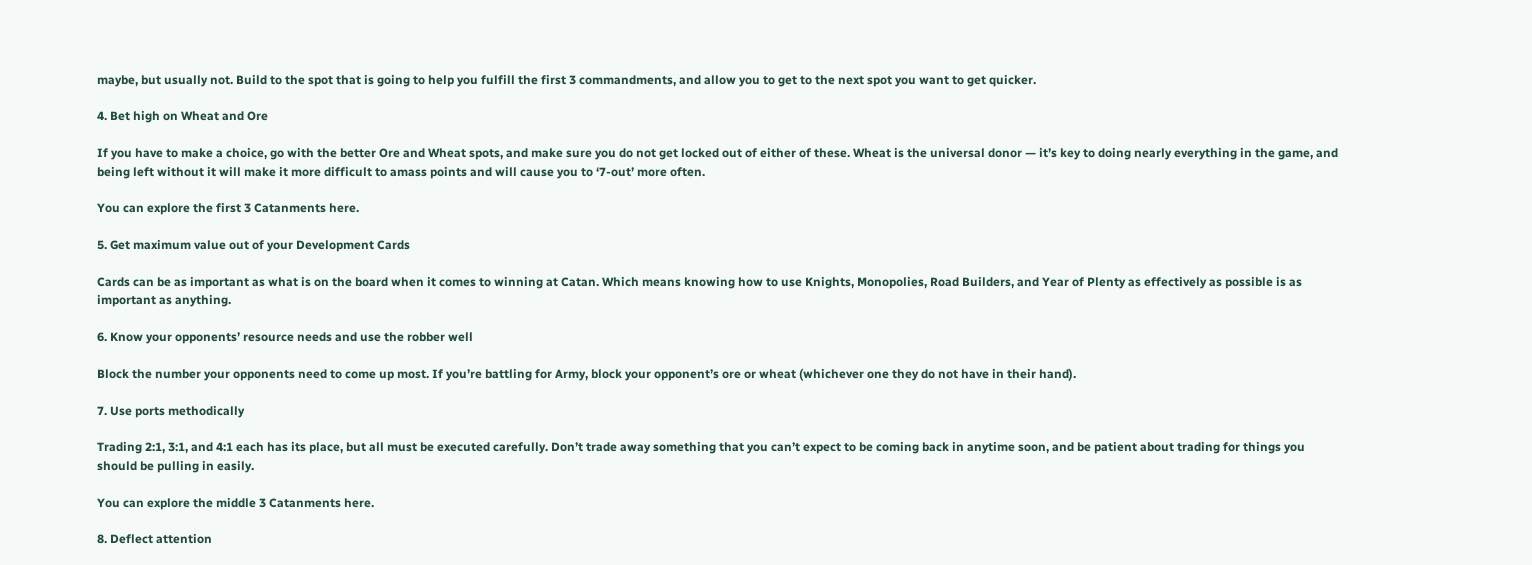maybe, but usually not. Build to the spot that is going to help you fulfill the first 3 commandments, and allow you to get to the next spot you want to get quicker.

4. Bet high on Wheat and Ore

If you have to make a choice, go with the better Ore and Wheat spots, and make sure you do not get locked out of either of these. Wheat is the universal donor — it’s key to doing nearly everything in the game, and being left without it will make it more difficult to amass points and will cause you to ‘7-out’ more often.

You can explore the first 3 Catanments here.

5. Get maximum value out of your Development Cards

Cards can be as important as what is on the board when it comes to winning at Catan. Which means knowing how to use Knights, Monopolies, Road Builders, and Year of Plenty as effectively as possible is as important as anything.

6. Know your opponents’ resource needs and use the robber well

Block the number your opponents need to come up most. If you’re battling for Army, block your opponent’s ore or wheat (whichever one they do not have in their hand).

7. Use ports methodically

Trading 2:1, 3:1, and 4:1 each has its place, but all must be executed carefully. Don’t trade away something that you can’t expect to be coming back in anytime soon, and be patient about trading for things you should be pulling in easily.

You can explore the middle 3 Catanments here.

8. Deflect attention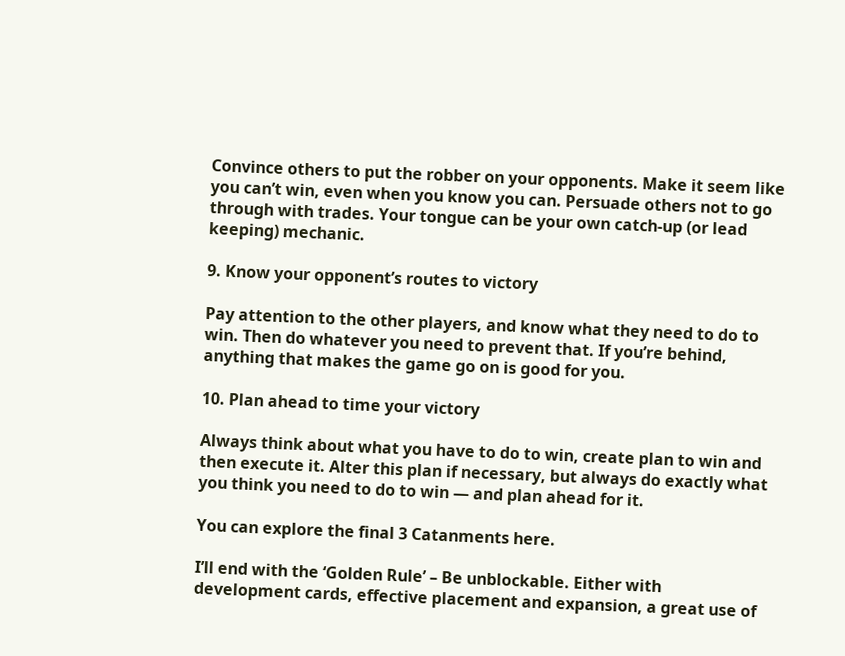Convince others to put the robber on your opponents. Make it seem like you can’t win, even when you know you can. Persuade others not to go through with trades. Your tongue can be your own catch-up (or lead keeping) mechanic.

9. Know your opponent’s routes to victory

Pay attention to the other players, and know what they need to do to win. Then do whatever you need to prevent that. If you’re behind, anything that makes the game go on is good for you.

10. Plan ahead to time your victory

Always think about what you have to do to win, create plan to win and then execute it. Alter this plan if necessary, but always do exactly what you think you need to do to win — and plan ahead for it.

You can explore the final 3 Catanments here.

I’ll end with the ‘Golden Rule’ – Be unblockable. Either with development cards, effective placement and expansion, a great use of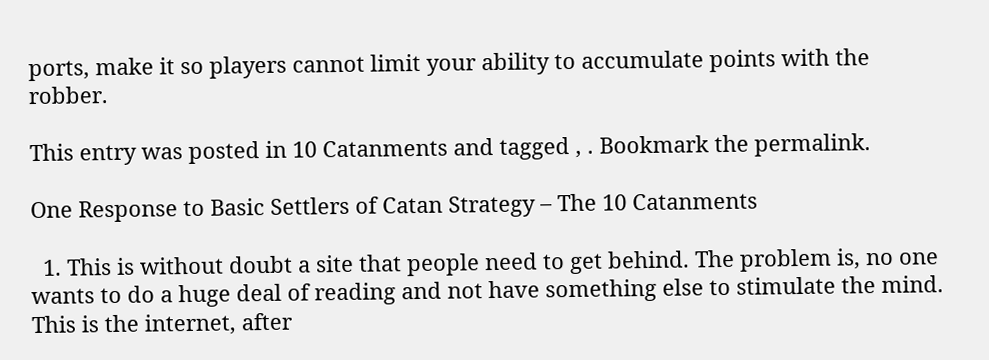ports, make it so players cannot limit your ability to accumulate points with the robber.

This entry was posted in 10 Catanments and tagged , . Bookmark the permalink.

One Response to Basic Settlers of Catan Strategy – The 10 Catanments

  1. This is without doubt a site that people need to get behind. The problem is, no one wants to do a huge deal of reading and not have something else to stimulate the mind. This is the internet, after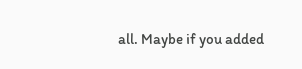all. Maybe if you added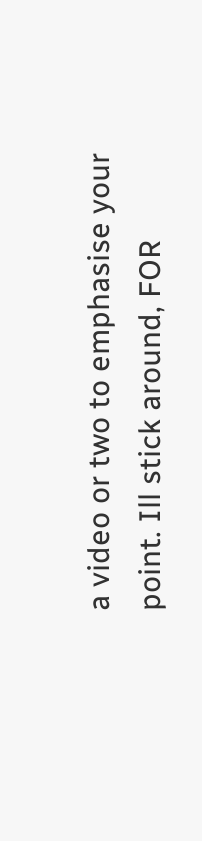a video or two to emphasise your point. Ill stick around, FOR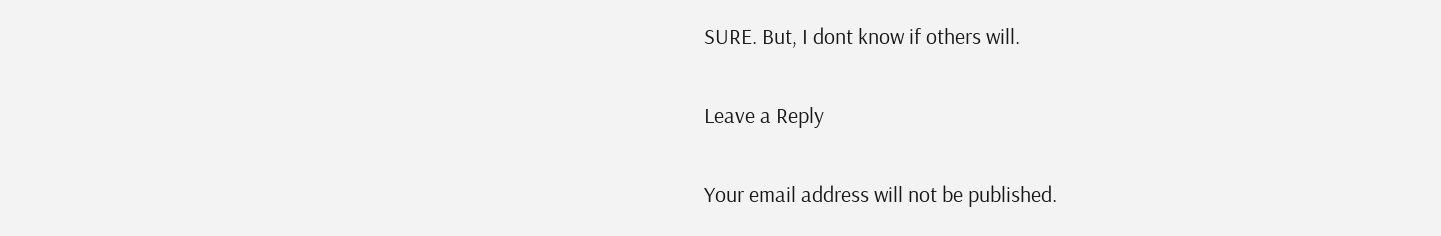SURE. But, I dont know if others will.

Leave a Reply

Your email address will not be published.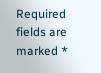Required fields are marked *